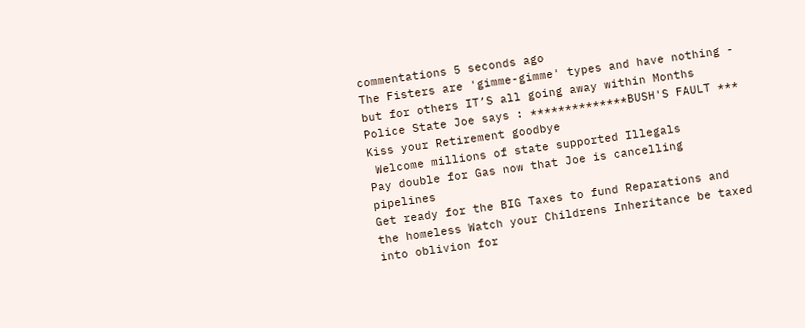commentations 5 seconds ago
The Fisters are 'gimme-gimme' types and have nothing - but for others IT’S all going away within Months Police State Joe says : **************BUSH'S FAULT *** Kiss your Retirement goodbye
 Welcome millions of state supported Illegals
Pay double for Gas now that Joe is cancelling pipelines
Get ready for the BIG Taxes to fund Reparations and the homeless Watch your Childrens Inheritance be taxed into oblivion for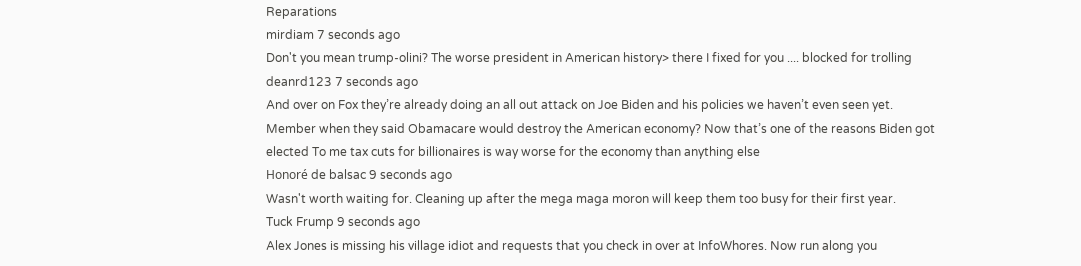Reparations
mirdiam 7 seconds ago
Don't you mean trump-olini? The worse president in American history> there I fixed for you .... blocked for trolling
deanrd123 7 seconds ago
And over on Fox they’re already doing an all out attack on Joe Biden and his policies we haven’t even seen yet. Member when they said Obamacare would destroy the American economy? Now that’s one of the reasons Biden got elected To me tax cuts for billionaires is way worse for the economy than anything else
Honoré de balsac 9 seconds ago
Wasn't worth waiting for. Cleaning up after the mega maga moron will keep them too busy for their first year.
Tuck Frump 9 seconds ago
Alex Jones is missing his village idiot and requests that you check in over at InfoWhores. Now run along you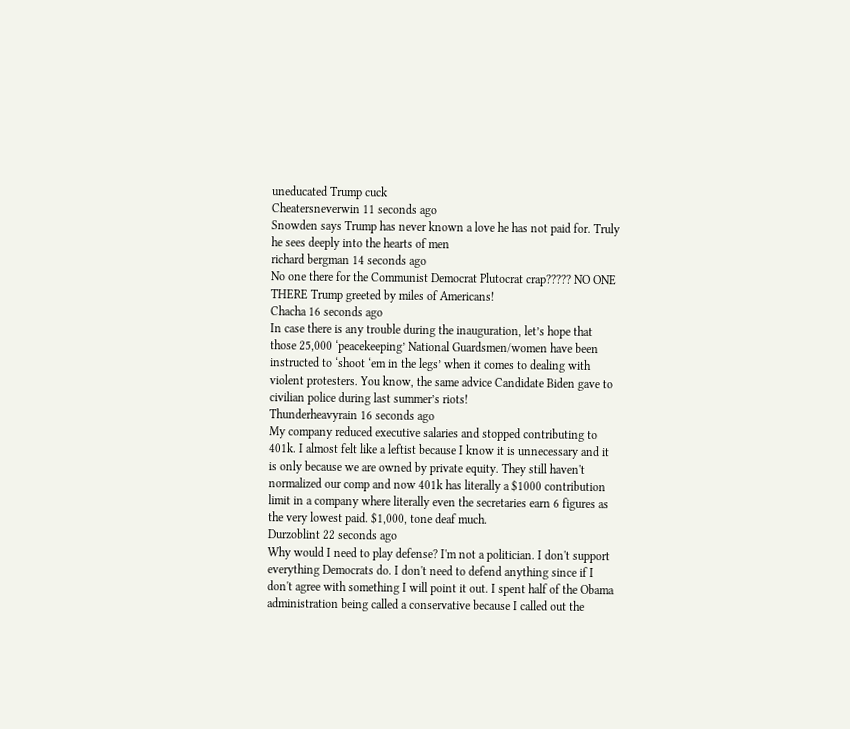uneducated Trump cuck
Cheatersneverwin 11 seconds ago
Snowden says Trump has never known a love he has not paid for. Truly he sees deeply into the hearts of men
richard bergman 14 seconds ago
No one there for the Communist Democrat Plutocrat crap????? NO ONE THERE Trump greeted by miles of Americans!
Chacha 16 seconds ago
In case there is any trouble during the inauguration, let’s hope that those 25,000 ‘peacekeeping’ National Guardsmen/women have been instructed to ‘shoot ‘em in the legs’ when it comes to dealing with violent protesters. You know, the same advice Candidate Biden gave to civilian police during last summer’s riots!
Thunderheavyrain 16 seconds ago
My company reduced executive salaries and stopped contributing to 401k. I almost felt like a leftist because I know it is unnecessary and it is only because we are owned by private equity. They still haven't normalized our comp and now 401k has literally a $1000 contribution limit in a company where literally even the secretaries earn 6 figures as the very lowest paid. $1,000, tone deaf much.
Durzoblint 22 seconds ago
Why would I need to play defense? I'm not a politician. I don't support everything Democrats do. I don't need to defend anything since if I don't agree with something I will point it out. I spent half of the Obama administration being called a conservative because I called out the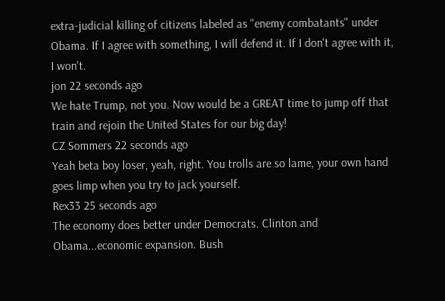extra-judicial killing of citizens labeled as "enemy combatants" under Obama. If I agree with something, I will defend it. If I don't agree with it, I won't.
jon 22 seconds ago
We hate Trump, not you. Now would be a GREAT time to jump off that train and rejoin the United States for our big day!
CZ Sommers 22 seconds ago
Yeah beta boy loser, yeah, right. You trolls are so lame, your own hand goes limp when you try to jack yourself.
Rex33 25 seconds ago
The economy does better under Democrats. Clinton and Obama...economic expansion. Bush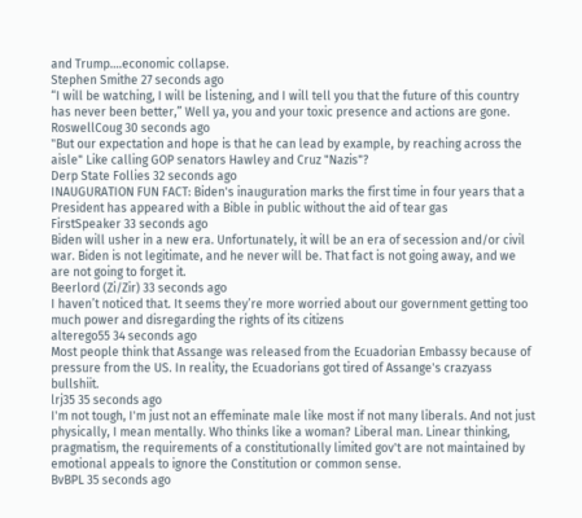and Trump....economic collapse.
Stephen Smithe 27 seconds ago
“I will be watching, I will be listening, and I will tell you that the future of this country has never been better,” Well ya, you and your toxic presence and actions are gone.
RoswellCoug 30 seconds ago
"But our expectation and hope is that he can lead by example, by reaching across the aisle" Like calling GOP senators Hawley and Cruz "Nazis"?
Derp State Follies 32 seconds ago
INAUGURATION FUN FACT: Biden's inauguration marks the first time in four years that a President has appeared with a Bible in public without the aid of tear gas
FirstSpeaker 33 seconds ago
Biden will usher in a new era. Unfortunately, it will be an era of secession and/or civil war. Biden is not legitimate, and he never will be. That fact is not going away, and we are not going to forget it.
Beerlord (Zi/Zir) 33 seconds ago
I haven’t noticed that. It seems they’re more worried about our government getting too much power and disregarding the rights of its citizens
alterego55 34 seconds ago
Most people think that Assange was released from the Ecuadorian Embassy because of pressure from the US. In reality, the Ecuadorians got tired of Assange's crazyass bullshiit.
lrj35 35 seconds ago
I'm not tough, I'm just not an effeminate male like most if not many liberals. And not just physically, I mean mentally. Who thinks like a woman? Liberal man. Linear thinking, pragmatism, the requirements of a constitutionally limited gov't are not maintained by emotional appeals to ignore the Constitution or common sense.
BvBPL 35 seconds ago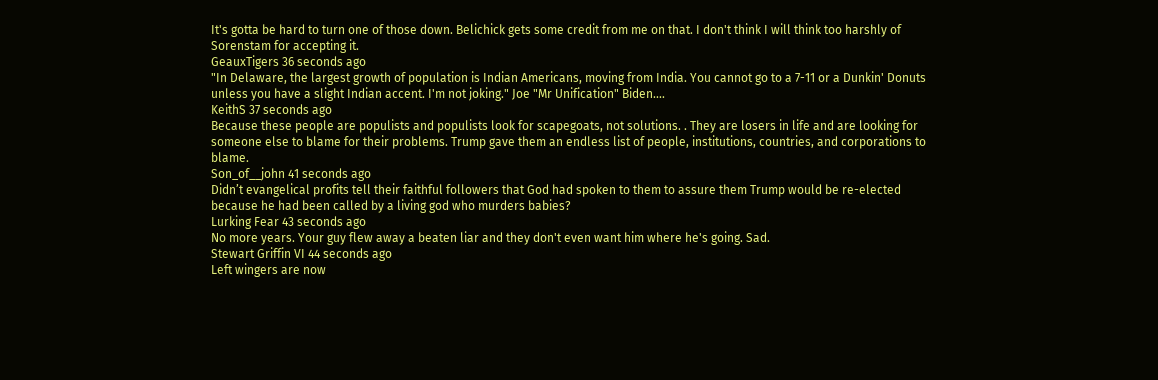It's gotta be hard to turn one of those down. Belichick gets some credit from me on that. I don't think I will think too harshly of Sorenstam for accepting it.
GeauxTigers 36 seconds ago
"In Delaware, the largest growth of population is Indian Americans, moving from India. You cannot go to a 7-11 or a Dunkin' Donuts unless you have a slight Indian accent. I'm not joking." Joe "Mr Unification" Biden....
KeithS 37 seconds ago
Because these people are populists and populists look for scapegoats, not solutions. . They are losers in life and are looking for someone else to blame for their problems. Trump gave them an endless list of people, institutions, countries, and corporations to blame.
Son_of__john 41 seconds ago
Didn’t evangelical profits tell their faithful followers that God had spoken to them to assure them Trump would be re-elected because he had been called by a living god who murders babies?
Lurking Fear 43 seconds ago
No more years. Your guy flew away a beaten liar and they don't even want him where he's going. Sad.
Stewart Griffin VI 44 seconds ago
Left wingers are now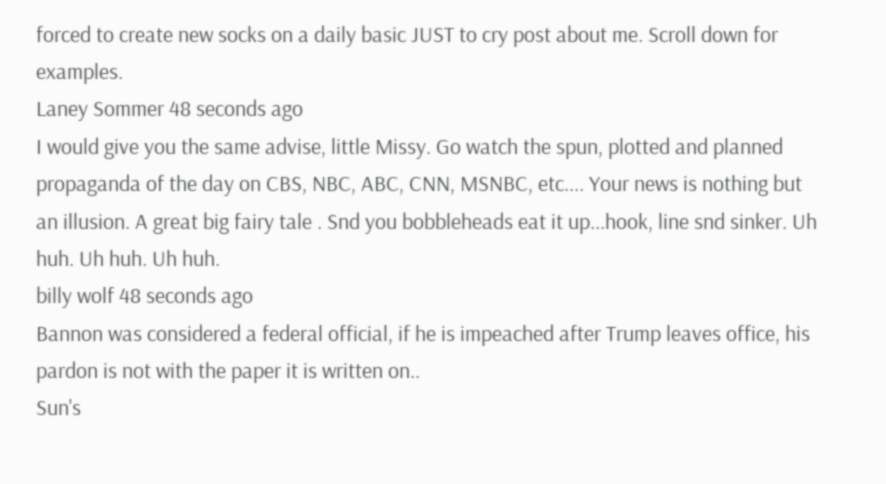forced to create new socks on a daily basic JUST to cry post about me. Scroll down for examples.
Laney Sommer 48 seconds ago
I would give you the same advise, little Missy. Go watch the spun, plotted and planned propaganda of the day on CBS, NBC, ABC, CNN, MSNBC, etc.... Your news is nothing but an illusion. A great big fairy tale . Snd you bobbleheads eat it up...hook, line snd sinker. Uh huh. Uh huh. Uh huh.
billy wolf 48 seconds ago
Bannon was considered a federal official, if he is impeached after Trump leaves office, his pardon is not with the paper it is written on..
Sun's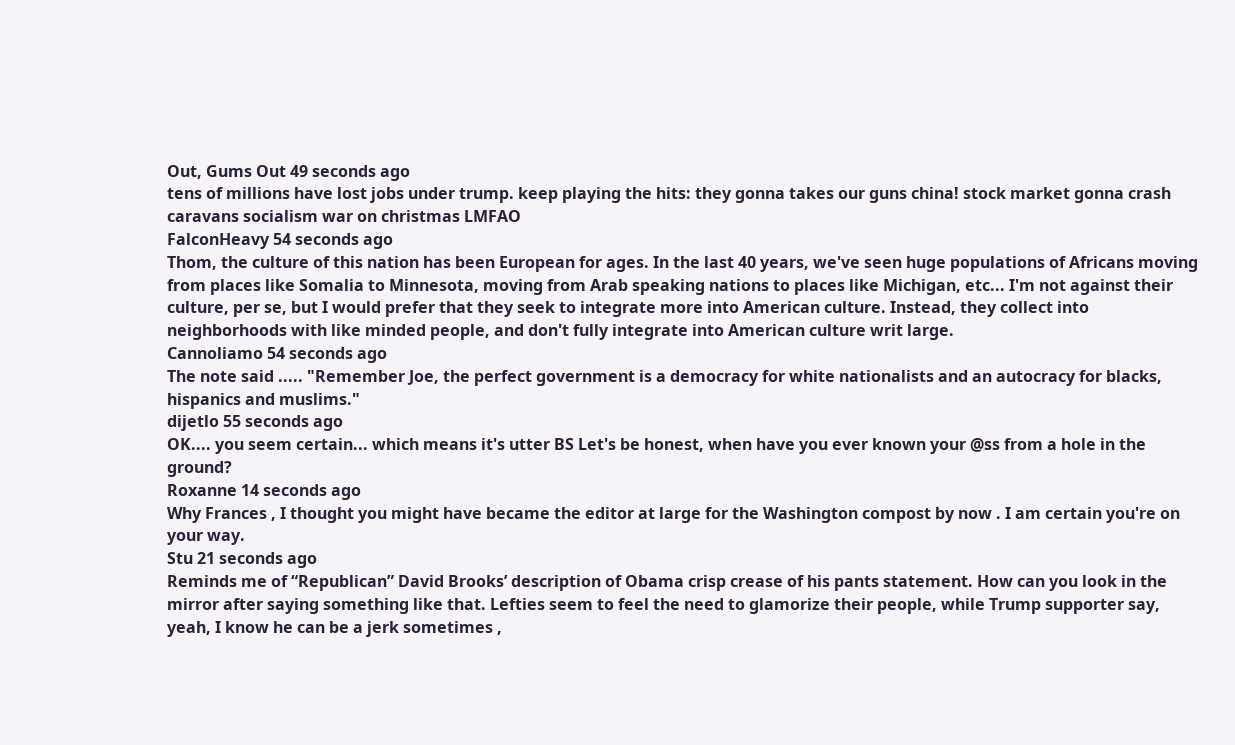Out, Gums Out 49 seconds ago
tens of millions have lost jobs under trump. keep playing the hits: they gonna takes our guns china! stock market gonna crash caravans socialism war on christmas LMFAO
FalconHeavy 54 seconds ago
Thom, the culture of this nation has been European for ages. In the last 40 years, we've seen huge populations of Africans moving from places like Somalia to Minnesota, moving from Arab speaking nations to places like Michigan, etc... I'm not against their culture, per se, but I would prefer that they seek to integrate more into American culture. Instead, they collect into neighborhoods with like minded people, and don't fully integrate into American culture writ large.
Cannoliamo 54 seconds ago
The note said ..... "Remember Joe, the perfect government is a democracy for white nationalists and an autocracy for blacks, hispanics and muslims."
dijetlo 55 seconds ago
OK.... you seem certain... which means it's utter BS Let's be honest, when have you ever known your @ss from a hole in the ground?
Roxanne 14 seconds ago
Why Frances , I thought you might have became the editor at large for the Washington compost by now . I am certain you're on your way.
Stu 21 seconds ago
Reminds me of “Republican” David Brooks’ description of Obama crisp crease of his pants statement. How can you look in the mirror after saying something like that. Lefties seem to feel the need to glamorize their people, while Trump supporter say, yeah, I know he can be a jerk sometimes ,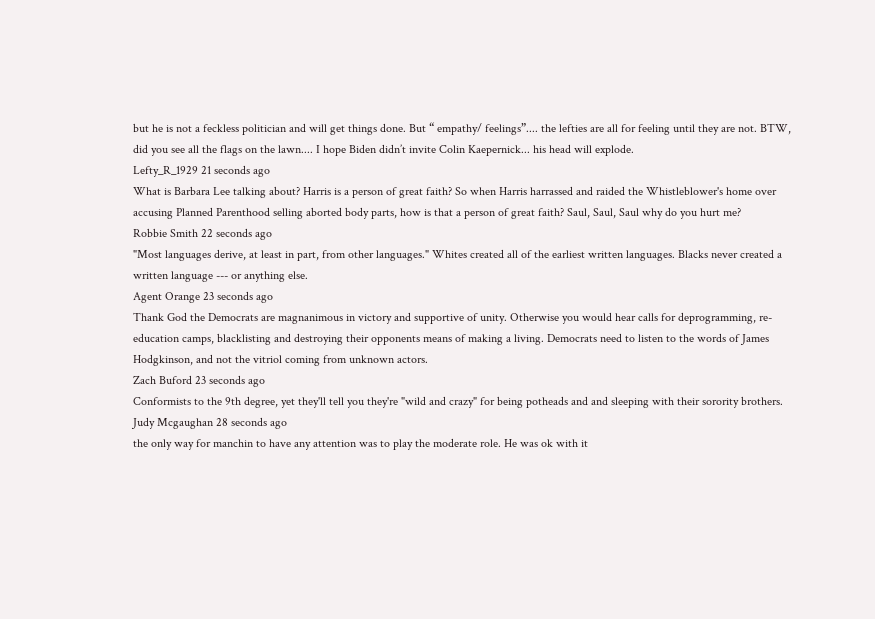but he is not a feckless politician and will get things done. But “ empathy/ feelings”.... the lefties are all for feeling until they are not. BTW, did you see all the flags on the lawn.... I hope Biden didn’t invite Colin Kaepernick... his head will explode.
Lefty_R_1929 21 seconds ago
What is Barbara Lee talking about? Harris is a person of great faith? So when Harris harrassed and raided the Whistleblower's home over accusing Planned Parenthood selling aborted body parts, how is that a person of great faith? Saul, Saul, Saul why do you hurt me?
Robbie Smith 22 seconds ago
"Most languages derive, at least in part, from other languages." Whites created all of the earliest written languages. Blacks never created a written language --- or anything else.
Agent Orange 23 seconds ago
Thank God the Democrats are magnanimous in victory and supportive of unity. Otherwise you would hear calls for deprogramming, re-education camps, blacklisting and destroying their opponents means of making a living. Democrats need to listen to the words of James Hodgkinson, and not the vitriol coming from unknown actors.
Zach Buford 23 seconds ago
Conformists to the 9th degree, yet they'll tell you they're "wild and crazy" for being potheads and and sleeping with their sorority brothers.
Judy Mcgaughan 28 seconds ago
the only way for manchin to have any attention was to play the moderate role. He was ok with it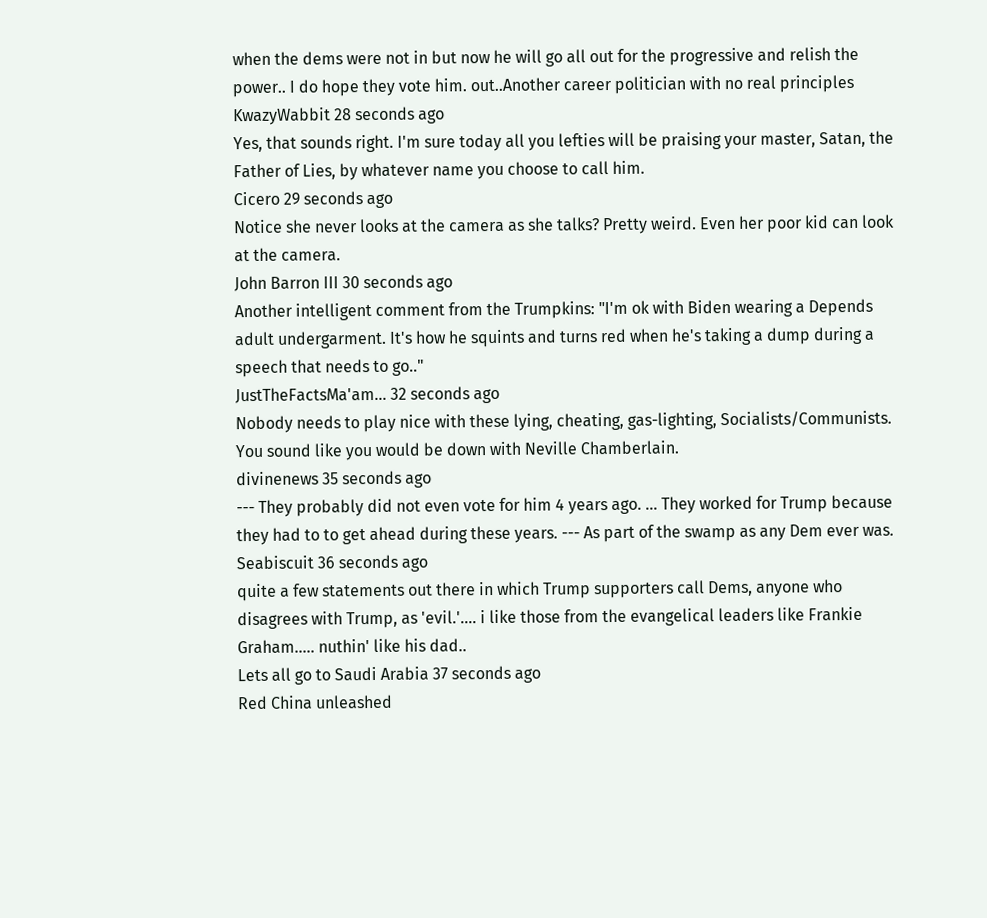when the dems were not in but now he will go all out for the progressive and relish the power.. I do hope they vote him. out..Another career politician with no real principles
KwazyWabbit 28 seconds ago
Yes, that sounds right. I'm sure today all you lefties will be praising your master, Satan, the Father of Lies, by whatever name you choose to call him.
Cicero 29 seconds ago
Notice she never looks at the camera as she talks? Pretty weird. Even her poor kid can look at the camera.
John Barron III 30 seconds ago
Another intelligent comment from the Trumpkins: "I'm ok with Biden wearing a Depends adult undergarment. It's how he squints and turns red when he's taking a dump during a speech that needs to go.."
JustTheFactsMa'am... 32 seconds ago
Nobody needs to play nice with these lying, cheating, gas-lighting, Socialists/Communists. You sound like you would be down with Neville Chamberlain.
divinenews 35 seconds ago
--- They probably did not even vote for him 4 years ago. ... They worked for Trump because they had to to get ahead during these years. --- As part of the swamp as any Dem ever was.
Seabiscuit 36 seconds ago
quite a few statements out there in which Trump supporters call Dems, anyone who disagrees with Trump, as 'evil.'.... i like those from the evangelical leaders like Frankie Graham..... nuthin' like his dad..
Lets all go to Saudi Arabia 37 seconds ago
Red China unleashed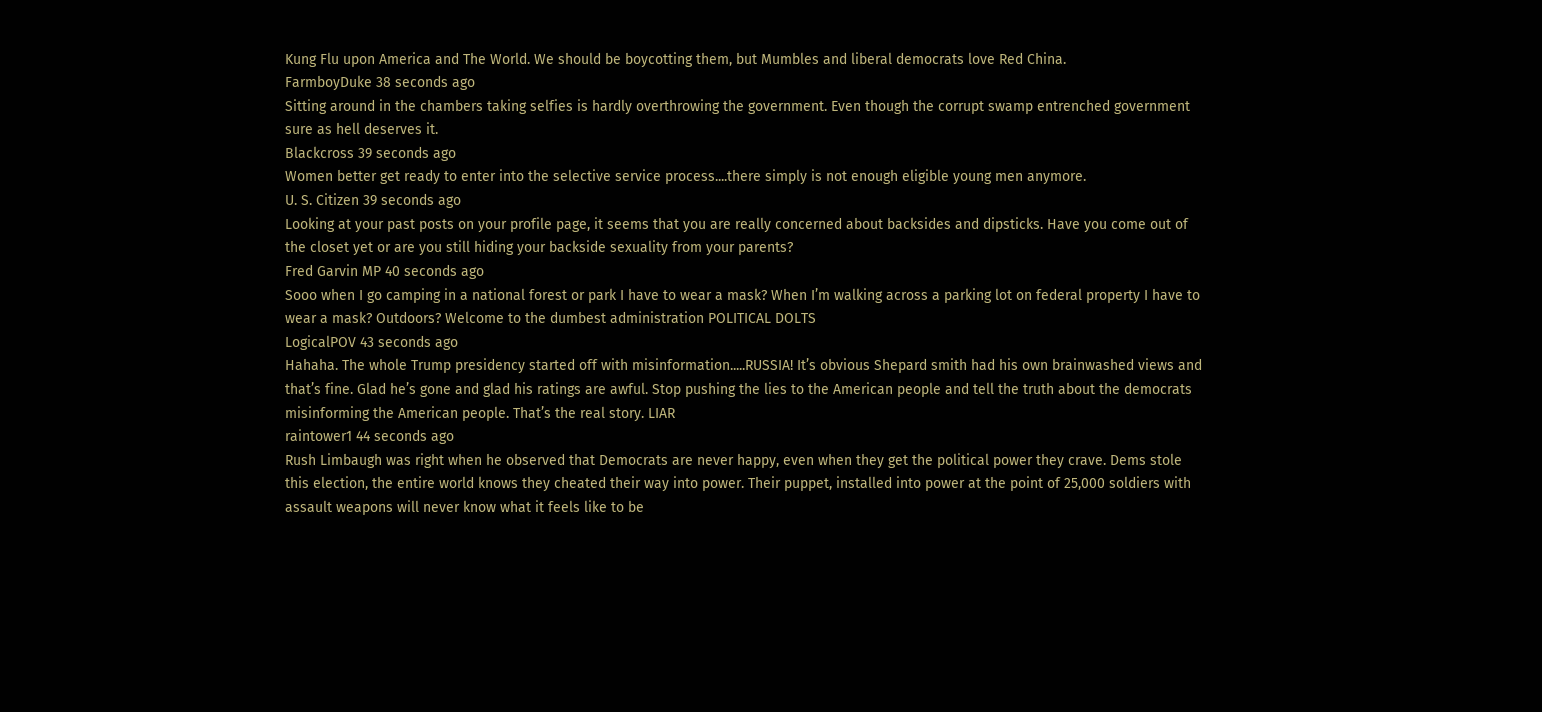Kung Flu upon America and The World. We should be boycotting them, but Mumbles and liberal democrats love Red China.
FarmboyDuke 38 seconds ago
Sitting around in the chambers taking selfies is hardly overthrowing the government. Even though the corrupt swamp entrenched government sure as hell deserves it.
Blackcross 39 seconds ago
Women better get ready to enter into the selective service process....there simply is not enough eligible young men anymore.
U. S. Citizen 39 seconds ago
Looking at your past posts on your profile page, it seems that you are really concerned about backsides and dipsticks. Have you come out of the closet yet or are you still hiding your backside sexuality from your parents?
Fred Garvin MP 40 seconds ago
Sooo when I go camping in a national forest or park I have to wear a mask? When I’m walking across a parking lot on federal property I have to wear a mask? Outdoors? Welcome to the dumbest administration POLITICAL DOLTS
LogicalPOV 43 seconds ago
Hahaha. The whole Trump presidency started off with misinformation.....RUSSIA! It’s obvious Shepard smith had his own brainwashed views and that’s fine. Glad he’s gone and glad his ratings are awful. Stop pushing the lies to the American people and tell the truth about the democrats misinforming the American people. That’s the real story. LIAR
raintower1 44 seconds ago
Rush Limbaugh was right when he observed that Democrats are never happy, even when they get the political power they crave. Dems stole this election, the entire world knows they cheated their way into power. Their puppet, installed into power at the point of 25,000 soldiers with assault weapons will never know what it feels like to be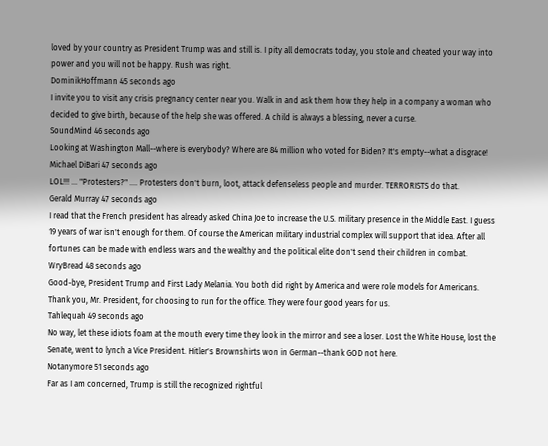loved by your country as President Trump was and still is. I pity all democrats today, you stole and cheated your way into power and you will not be happy. Rush was right.
DominikHoffmann 45 seconds ago
I invite you to visit any crisis pregnancy center near you. Walk in and ask them how they help in a company a woman who decided to give birth, because of the help she was offered. A child is always a blessing, never a curse.
SoundMind 46 seconds ago
Looking at Washington Mall--where is everybody? Where are 84 million who voted for Biden? It's empty--what a disgrace!
Michael DiBari 47 seconds ago
LOL!!! ... "Protesters?" .... Protesters don't burn, loot, attack defenseless people and murder. TERRORISTS do that.
Gerald Murray 47 seconds ago
I read that the French president has already asked China Joe to increase the U.S. military presence in the Middle East. I guess 19 years of war isn't enough for them. Of course the American military industrial complex will support that idea. After all fortunes can be made with endless wars and the wealthy and the political elite don't send their children in combat.
WryBread 48 seconds ago
Good-bye, President Trump and First Lady Melania. You both did right by America and were role models for Americans. Thank you, Mr. President, for choosing to run for the office. They were four good years for us.
Tahlequah 49 seconds ago
No way, let these idiots foam at the mouth every time they look in the mirror and see a loser. Lost the White House, lost the Senate, went to lynch a Vice President. Hitler's Brownshirts won in German--thank GOD not here.
Notanymore 51 seconds ago
Far as I am concerned, Trump is still the recognized rightful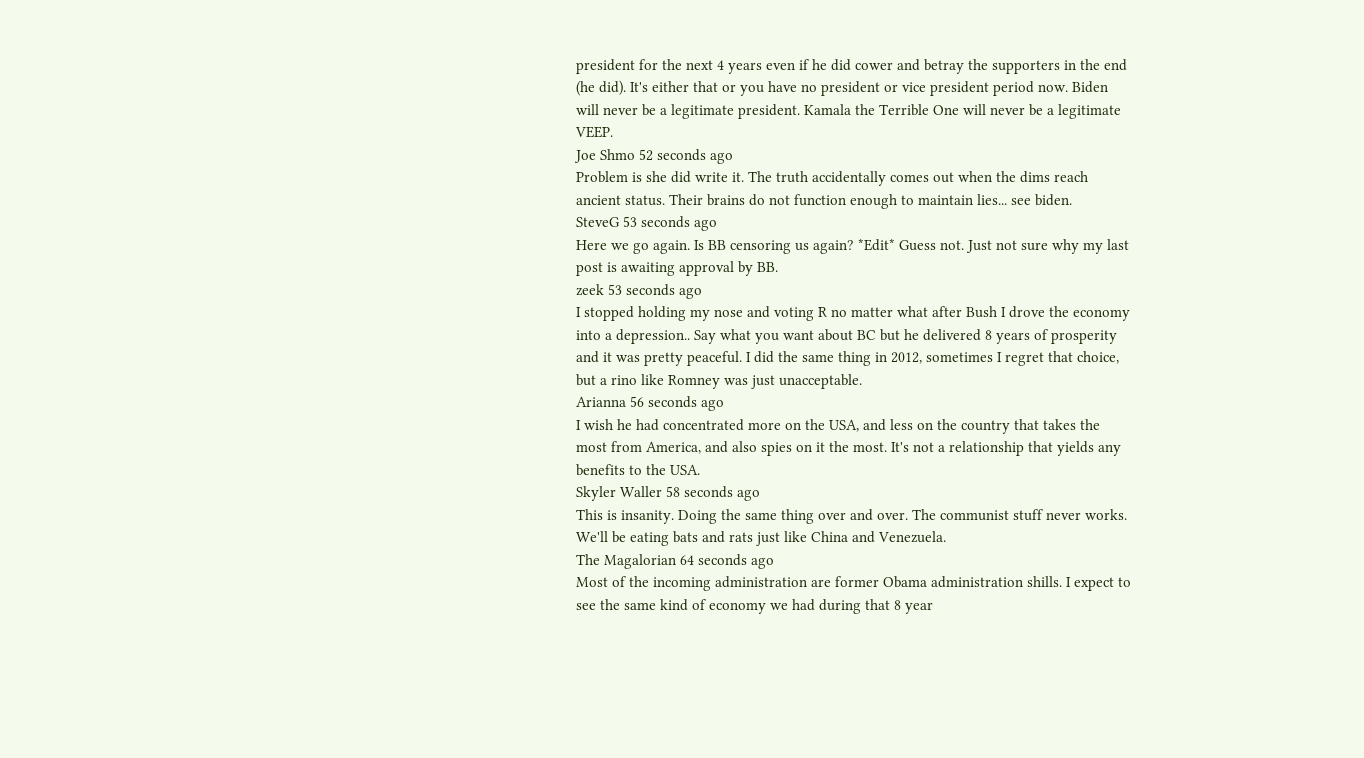president for the next 4 years even if he did cower and betray the supporters in the end (he did). It's either that or you have no president or vice president period now. Biden will never be a legitimate president. Kamala the Terrible One will never be a legitimate VEEP.
Joe Shmo 52 seconds ago
Problem is she did write it. The truth accidentally comes out when the dims reach ancient status. Their brains do not function enough to maintain lies... see biden.
SteveG 53 seconds ago
Here we go again. Is BB censoring us again? *Edit* Guess not. Just not sure why my last post is awaiting approval by BB.
zeek 53 seconds ago
I stopped holding my nose and voting R no matter what after Bush I drove the economy into a depression.. Say what you want about BC but he delivered 8 years of prosperity and it was pretty peaceful. I did the same thing in 2012, sometimes I regret that choice, but a rino like Romney was just unacceptable.
Arianna 56 seconds ago
I wish he had concentrated more on the USA, and less on the country that takes the most from America, and also spies on it the most. It's not a relationship that yields any benefits to the USA.
Skyler Waller 58 seconds ago
This is insanity. Doing the same thing over and over. The communist stuff never works. We'll be eating bats and rats just like China and Venezuela.
The Magalorian 64 seconds ago
Most of the incoming administration are former Obama administration shills. I expect to see the same kind of economy we had during that 8 year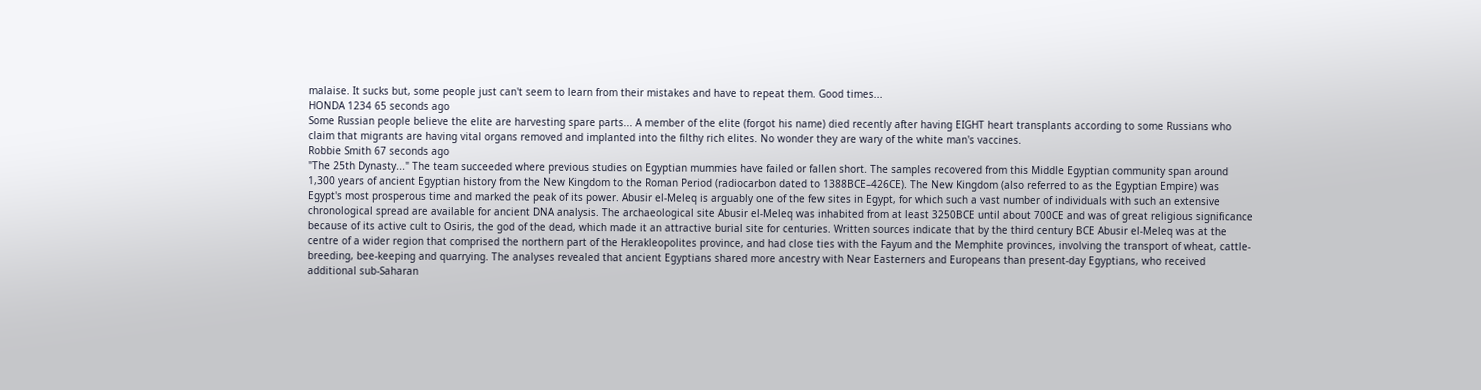malaise. It sucks but, some people just can't seem to learn from their mistakes and have to repeat them. Good times...
HONDA 1234 65 seconds ago
Some Russian people believe the elite are harvesting spare parts... A member of the elite (forgot his name) died recently after having EIGHT heart transplants according to some Russians who claim that migrants are having vital organs removed and implanted into the filthy rich elites. No wonder they are wary of the white man's vaccines.
Robbie Smith 67 seconds ago
"The 25th Dynasty..." The team succeeded where previous studies on Egyptian mummies have failed or fallen short. The samples recovered from this Middle Egyptian community span around 1,300 years of ancient Egyptian history from the New Kingdom to the Roman Period (radiocarbon dated to 1388BCE–426CE). The New Kingdom (also referred to as the Egyptian Empire) was Egypt's most prosperous time and marked the peak of its power. Abusir el-Meleq is arguably one of the few sites in Egypt, for which such a vast number of individuals with such an extensive chronological spread are available for ancient DNA analysis. The archaeological site Abusir el-Meleq was inhabited from at least 3250BCE until about 700CE and was of great religious significance because of its active cult to Osiris, the god of the dead, which made it an attractive burial site for centuries. Written sources indicate that by the third century BCE Abusir el-Meleq was at the centre of a wider region that comprised the northern part of the Herakleopolites province, and had close ties with the Fayum and the Memphite provinces, involving the transport of wheat, cattle-breeding, bee-keeping and quarrying. The analyses revealed that ancient Egyptians shared more ancestry with Near Easterners and Europeans than present-day Egyptians, who received additional sub-Saharan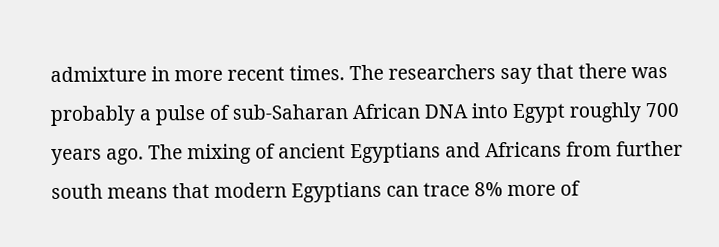admixture in more recent times. The researchers say that there was probably a pulse of sub-Saharan African DNA into Egypt roughly 700 years ago. The mixing of ancient Egyptians and Africans from further south means that modern Egyptians can trace 8% more of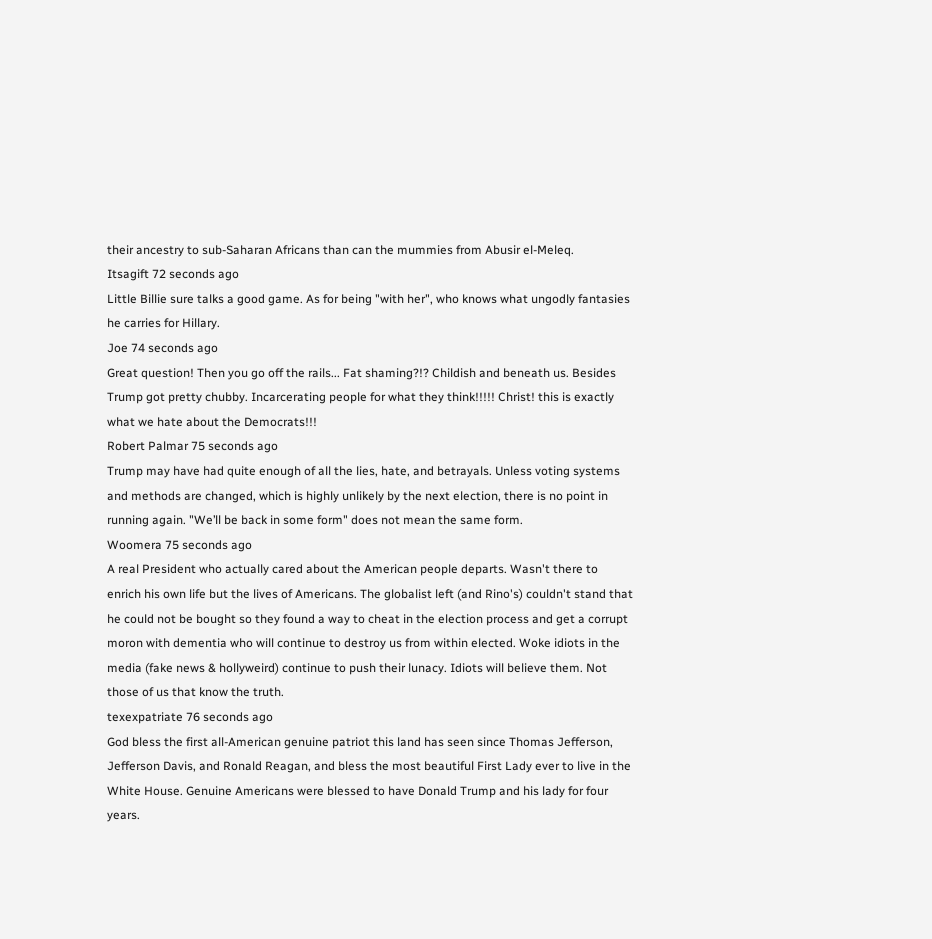their ancestry to sub-Saharan Africans than can the mummies from Abusir el-Meleq.
Itsagift 72 seconds ago
Little Billie sure talks a good game. As for being "with her", who knows what ungodly fantasies he carries for Hillary.
Joe 74 seconds ago
Great question! Then you go off the rails... Fat shaming?!? Childish and beneath us. Besides Trump got pretty chubby. Incarcerating people for what they think!!!!! Christ! this is exactly what we hate about the Democrats!!!
Robert Palmar 75 seconds ago
Trump may have had quite enough of all the lies, hate, and betrayals. Unless voting systems and methods are changed, which is highly unlikely by the next election, there is no point in running again. "We’ll be back in some form" does not mean the same form.
Woomera 75 seconds ago
A real President who actually cared about the American people departs. Wasn't there to enrich his own life but the lives of Americans. The globalist left (and Rino's) couldn't stand that he could not be bought so they found a way to cheat in the election process and get a corrupt moron with dementia who will continue to destroy us from within elected. Woke idiots in the media (fake news & hollyweird) continue to push their lunacy. Idiots will believe them. Not those of us that know the truth.
texexpatriate 76 seconds ago
God bless the first all-American genuine patriot this land has seen since Thomas Jefferson, Jefferson Davis, and Ronald Reagan, and bless the most beautiful First Lady ever to live in the White House. Genuine Americans were blessed to have Donald Trump and his lady for four years.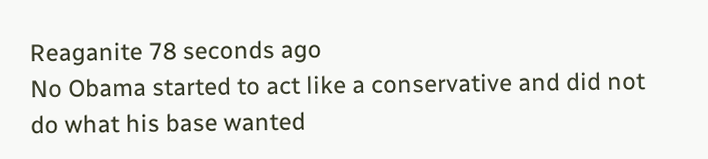Reaganite 78 seconds ago
No Obama started to act like a conservative and did not do what his base wanted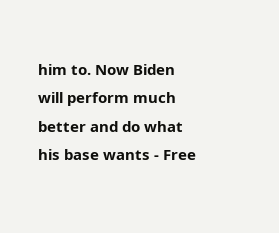him to. Now Biden will perform much better and do what his base wants - Free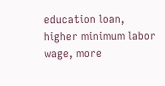education loan, higher minimum labor wage, more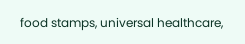food stamps, universal healthcare,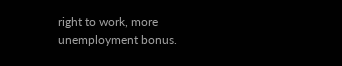right to work, more unemployment bonus.